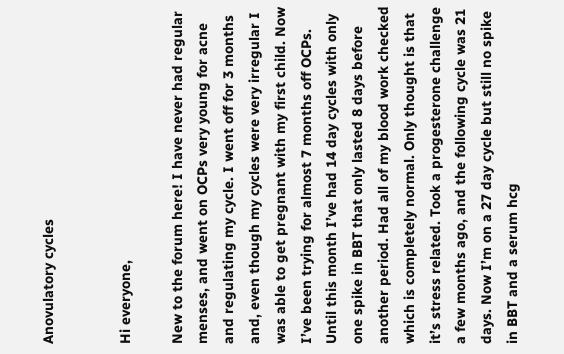Anovulatory cycles


Hi everyone,

New to the forum here! I have never had regular menses, and went on OCPs very young for acne and regulating my cycle. I went off for 3 months and, even though my cycles were very irregular I was able to get pregnant with my first child. Now I’ve been trying for almost 7 months off OCPs. Until this month I’ve had 14 day cycles with only one spike in BBT that only lasted 8 days before another period. Had all of my blood work checked which is completely normal. Only thought is that it’s stress related. Took a progesterone challenge a few months ago, and the following cycle was 21 days. Now I’m on a 27 day cycle but still no spike in BBT and a serum hcg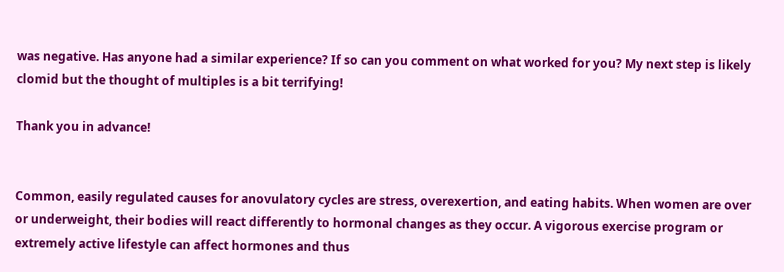was negative. Has anyone had a similar experience? If so can you comment on what worked for you? My next step is likely clomid but the thought of multiples is a bit terrifying!

Thank you in advance!


Common, easily regulated causes for anovulatory cycles are stress, overexertion, and eating habits. When women are over or underweight, their bodies will react differently to hormonal changes as they occur. A vigorous exercise program or extremely active lifestyle can affect hormones and thus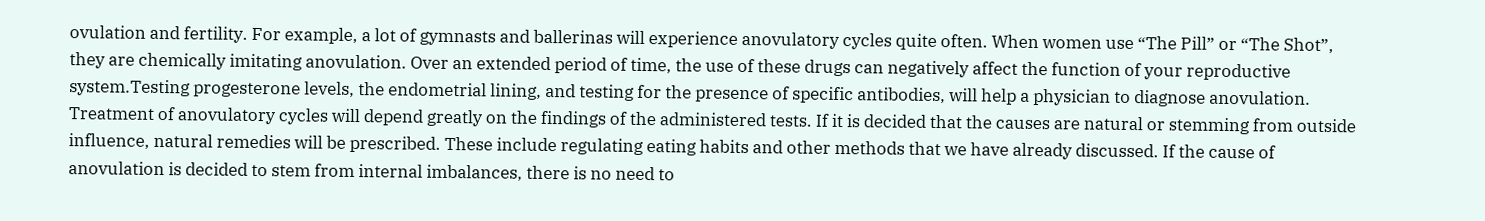ovulation and fertility. For example, a lot of gymnasts and ballerinas will experience anovulatory cycles quite often. When women use “The Pill” or “The Shot”, they are chemically imitating anovulation. Over an extended period of time, the use of these drugs can negatively affect the function of your reproductive system.Testing progesterone levels, the endometrial lining, and testing for the presence of specific antibodies, will help a physician to diagnose anovulation.
Treatment of anovulatory cycles will depend greatly on the findings of the administered tests. If it is decided that the causes are natural or stemming from outside influence, natural remedies will be prescribed. These include regulating eating habits and other methods that we have already discussed. If the cause of anovulation is decided to stem from internal imbalances, there is no need to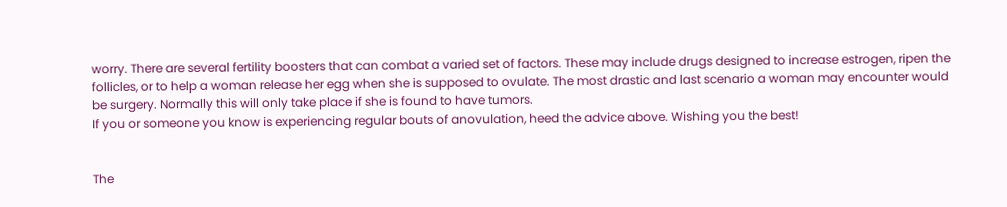worry. There are several fertility boosters that can combat a varied set of factors. These may include drugs designed to increase estrogen, ripen the follicles, or to help a woman release her egg when she is supposed to ovulate. The most drastic and last scenario a woman may encounter would be surgery. Normally this will only take place if she is found to have tumors.
If you or someone you know is experiencing regular bouts of anovulation, heed the advice above. Wishing you the best!


The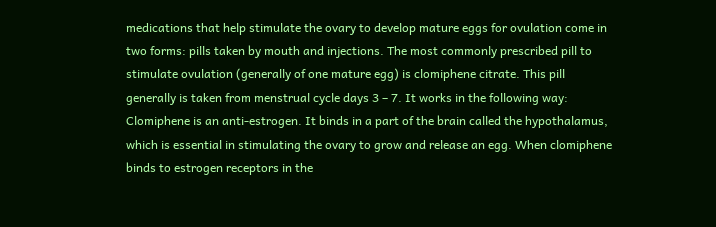medications that help stimulate the ovary to develop mature eggs for ovulation come in two forms: pills taken by mouth and injections. The most commonly prescribed pill to stimulate ovulation (generally of one mature egg) is clomiphene citrate. This pill generally is taken from menstrual cycle days 3 – 7. It works in the following way: Clomiphene is an anti-estrogen. It binds in a part of the brain called the hypothalamus, which is essential in stimulating the ovary to grow and release an egg. When clomiphene binds to estrogen receptors in the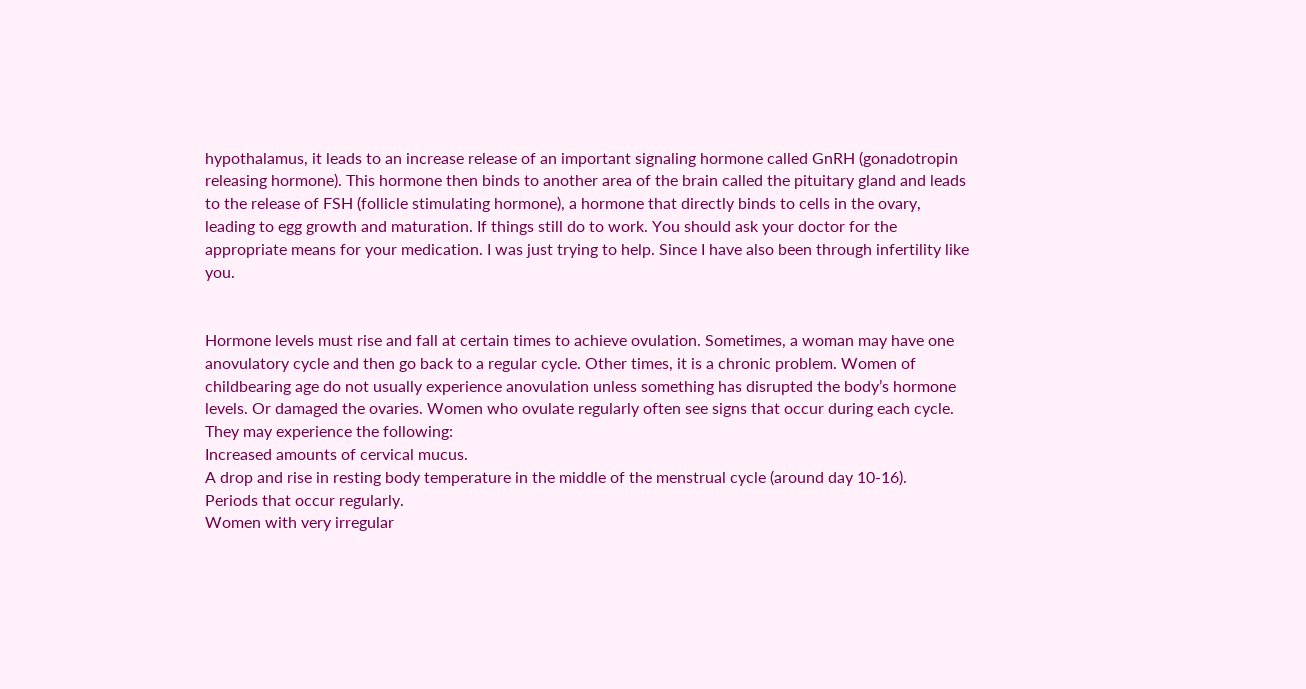hypothalamus, it leads to an increase release of an important signaling hormone called GnRH (gonadotropin releasing hormone). This hormone then binds to another area of the brain called the pituitary gland and leads to the release of FSH (follicle stimulating hormone), a hormone that directly binds to cells in the ovary, leading to egg growth and maturation. If things still do to work. You should ask your doctor for the appropriate means for your medication. I was just trying to help. Since I have also been through infertility like you.


Hormone levels must rise and fall at certain times to achieve ovulation. Sometimes, a woman may have one anovulatory cycle and then go back to a regular cycle. Other times, it is a chronic problem. Women of childbearing age do not usually experience anovulation unless something has disrupted the body’s hormone levels. Or damaged the ovaries. Women who ovulate regularly often see signs that occur during each cycle. They may experience the following:
Increased amounts of cervical mucus.
A drop and rise in resting body temperature in the middle of the menstrual cycle (around day 10-16).
Periods that occur regularly.
Women with very irregular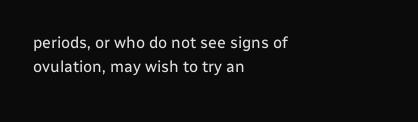periods, or who do not see signs of ovulation, may wish to try an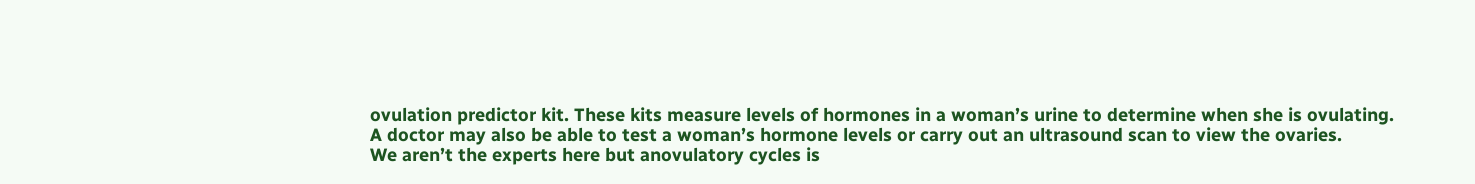ovulation predictor kit. These kits measure levels of hormones in a woman’s urine to determine when she is ovulating.
A doctor may also be able to test a woman’s hormone levels or carry out an ultrasound scan to view the ovaries.
We aren’t the experts here but anovulatory cycles is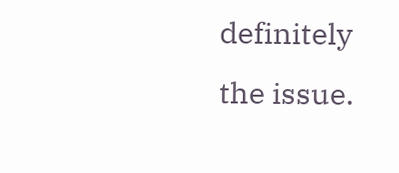definitely the issue.